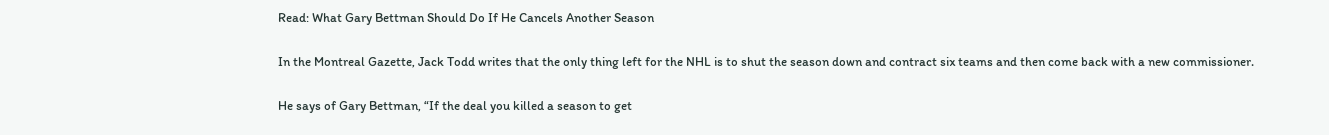Read: What Gary Bettman Should Do If He Cancels Another Season

In the Montreal Gazette, Jack Todd writes that the only thing left for the NHL is to shut the season down and contract six teams and then come back with a new commissioner.

He says of Gary Bettman, “If the deal you killed a season to get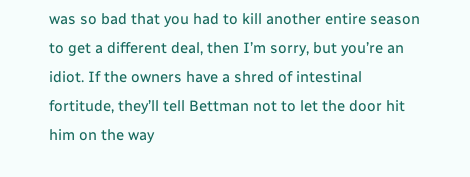was so bad that you had to kill another entire season to get a different deal, then I’m sorry, but you’re an idiot. If the owners have a shred of intestinal fortitude, they’ll tell Bettman not to let the door hit him on the way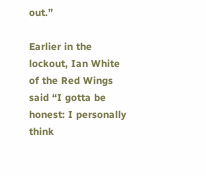out.”

Earlier in the lockout, Ian White of the Red Wings said “I gotta be honest: I personally think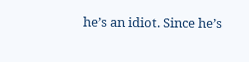he’s an idiot. Since he’s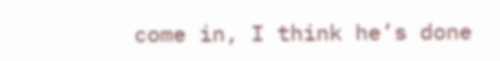come in, I think he’s done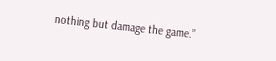nothing but damage the game.”